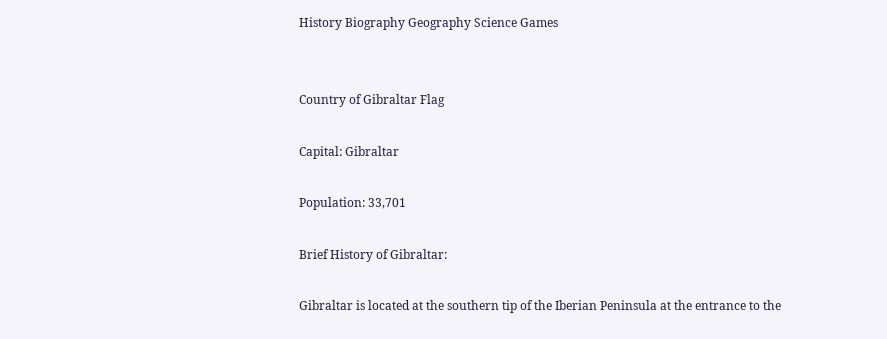History Biography Geography Science Games


Country of Gibraltar Flag

Capital: Gibraltar

Population: 33,701

Brief History of Gibraltar:

Gibraltar is located at the southern tip of the Iberian Peninsula at the entrance to the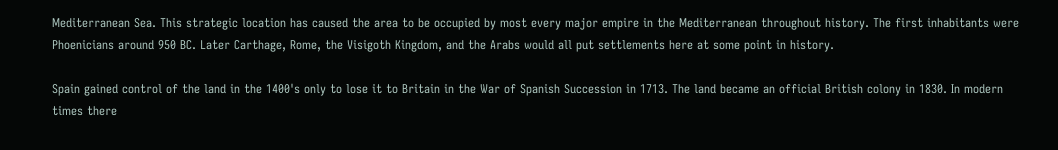Mediterranean Sea. This strategic location has caused the area to be occupied by most every major empire in the Mediterranean throughout history. The first inhabitants were Phoenicians around 950 BC. Later Carthage, Rome, the Visigoth Kingdom, and the Arabs would all put settlements here at some point in history.

Spain gained control of the land in the 1400's only to lose it to Britain in the War of Spanish Succession in 1713. The land became an official British colony in 1830. In modern times there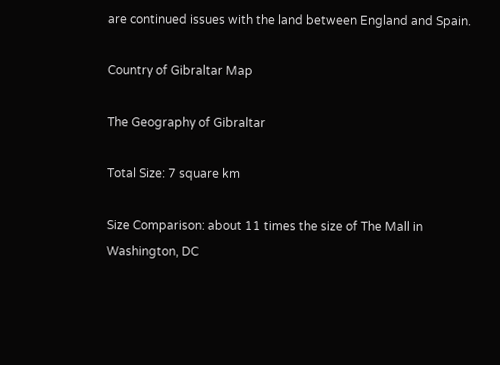are continued issues with the land between England and Spain.

Country of Gibraltar Map

The Geography of Gibraltar

Total Size: 7 square km

Size Comparison: about 11 times the size of The Mall in Washington, DC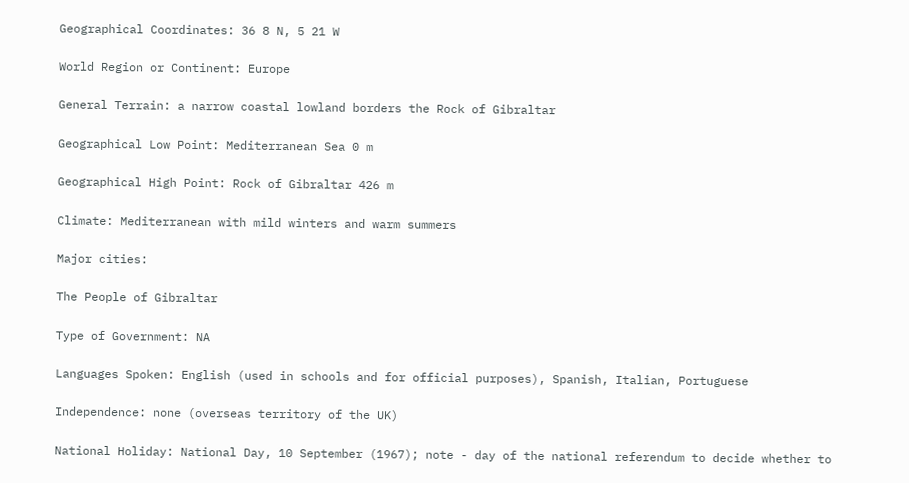Geographical Coordinates: 36 8 N, 5 21 W

World Region or Continent: Europe

General Terrain: a narrow coastal lowland borders the Rock of Gibraltar

Geographical Low Point: Mediterranean Sea 0 m

Geographical High Point: Rock of Gibraltar 426 m

Climate: Mediterranean with mild winters and warm summers

Major cities:

The People of Gibraltar

Type of Government: NA

Languages Spoken: English (used in schools and for official purposes), Spanish, Italian, Portuguese

Independence: none (overseas territory of the UK)

National Holiday: National Day, 10 September (1967); note - day of the national referendum to decide whether to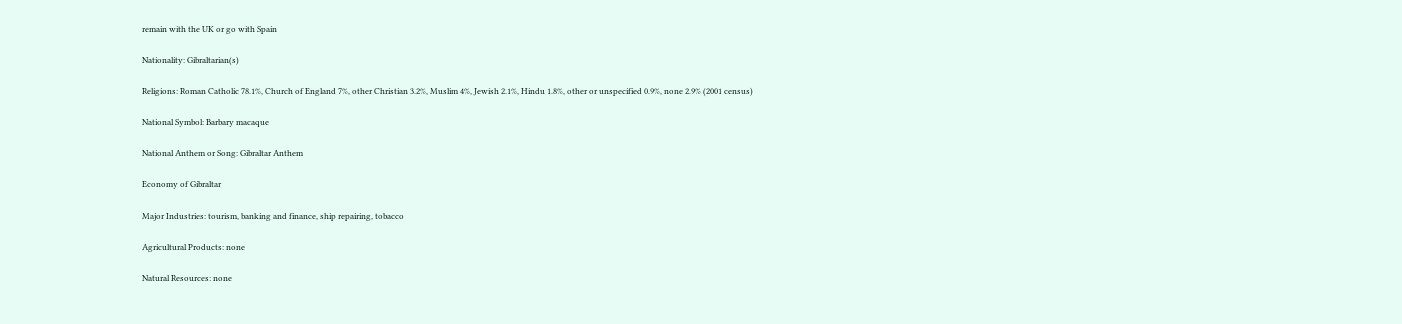remain with the UK or go with Spain

Nationality: Gibraltarian(s)

Religions: Roman Catholic 78.1%, Church of England 7%, other Christian 3.2%, Muslim 4%, Jewish 2.1%, Hindu 1.8%, other or unspecified 0.9%, none 2.9% (2001 census)

National Symbol: Barbary macaque

National Anthem or Song: Gibraltar Anthem

Economy of Gibraltar

Major Industries: tourism, banking and finance, ship repairing, tobacco

Agricultural Products: none

Natural Resources: none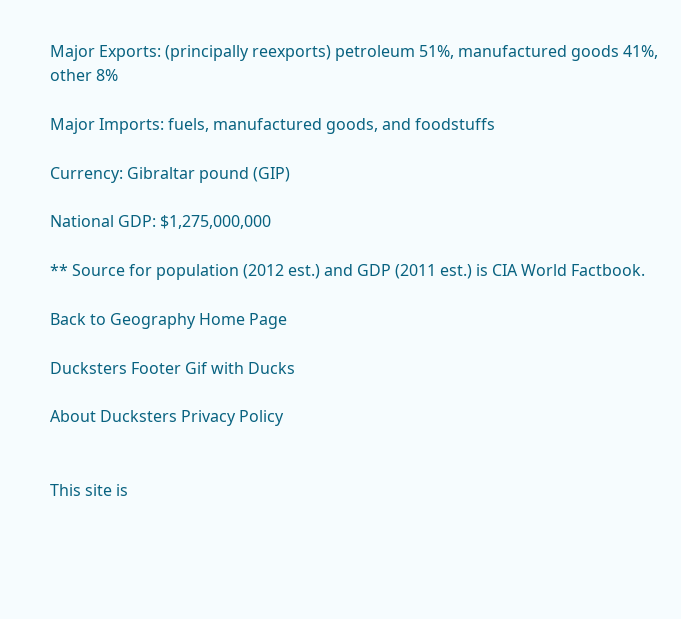Major Exports: (principally reexports) petroleum 51%, manufactured goods 41%, other 8%

Major Imports: fuels, manufactured goods, and foodstuffs

Currency: Gibraltar pound (GIP)

National GDP: $1,275,000,000

** Source for population (2012 est.) and GDP (2011 est.) is CIA World Factbook.

Back to Geography Home Page

Ducksters Footer Gif with Ducks

About Ducksters Privacy Policy


This site is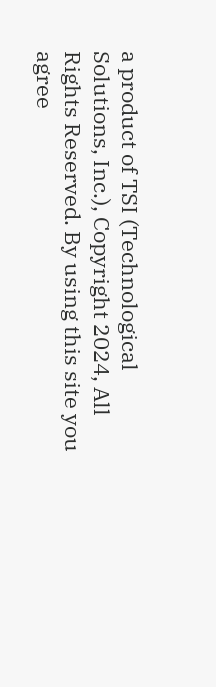a product of TSI (Technological Solutions, Inc.), Copyright 2024, All Rights Reserved. By using this site you agree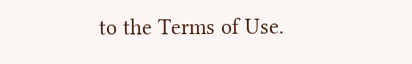to the Terms of Use.